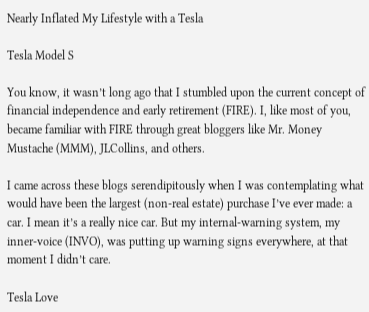Nearly Inflated My Lifestyle with a Tesla

Tesla Model S

You know, it wasn’t long ago that I stumbled upon the current concept of financial independence and early retirement (FIRE). I, like most of you, became familiar with FIRE through great bloggers like Mr. Money Mustache (MMM), JLCollins, and others.

I came across these blogs serendipitously when I was contemplating what would have been the largest (non-real estate) purchase I’ve ever made: a car. I mean it’s a really nice car. But my internal-warning system, my inner-voice (INVO), was putting up warning signs everywhere, at that moment I didn’t care.

Tesla Love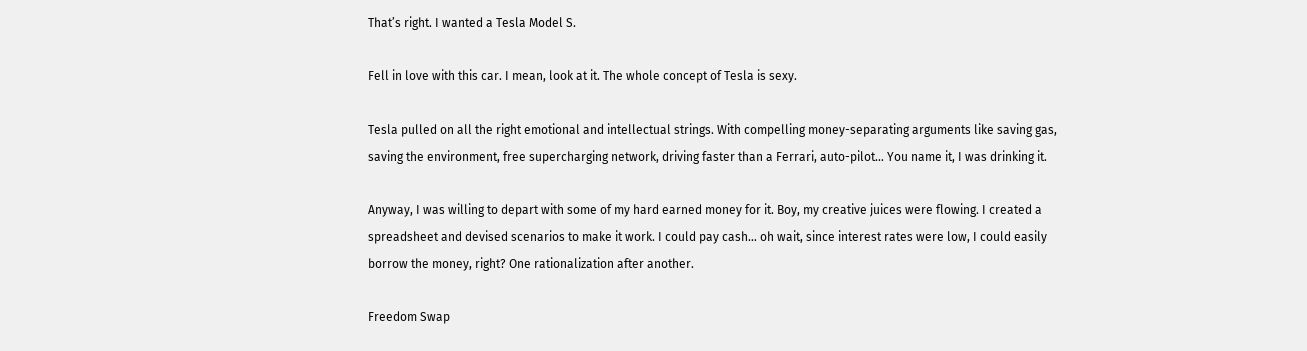That’s right. I wanted a Tesla Model S.

Fell in love with this car. I mean, look at it. The whole concept of Tesla is sexy.

Tesla pulled on all the right emotional and intellectual strings. With compelling money-separating arguments like saving gas, saving the environment, free supercharging network, driving faster than a Ferrari, auto-pilot… You name it, I was drinking it.

Anyway, I was willing to depart with some of my hard earned money for it. Boy, my creative juices were flowing. I created a spreadsheet and devised scenarios to make it work. I could pay cash… oh wait, since interest rates were low, I could easily borrow the money, right? One rationalization after another.

Freedom Swap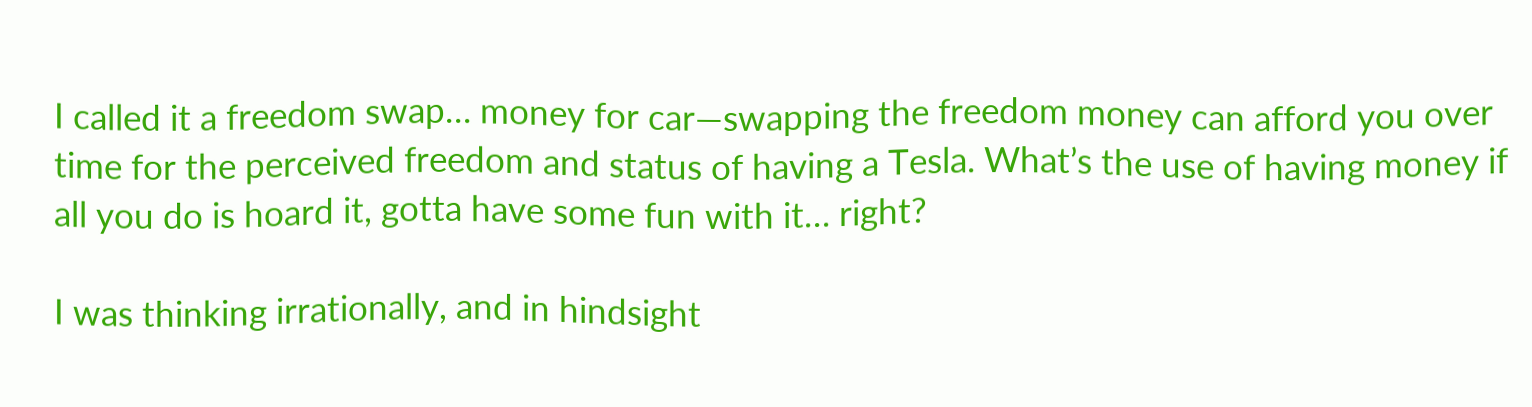I called it a freedom swap… money for car—swapping the freedom money can afford you over time for the perceived freedom and status of having a Tesla. What’s the use of having money if all you do is hoard it, gotta have some fun with it… right?

I was thinking irrationally, and in hindsight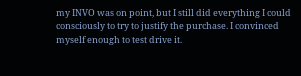my INVO was on point, but I still did everything I could consciously to try to justify the purchase. I convinced myself enough to test drive it.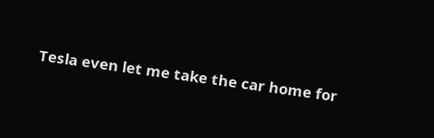Tesla even let me take the car home for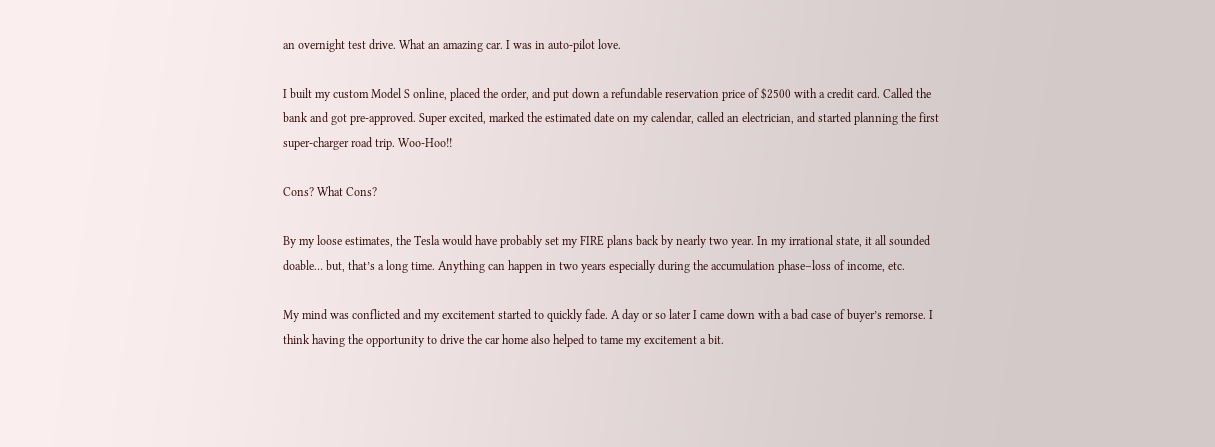an overnight test drive. What an amazing car. I was in auto-pilot love.

I built my custom Model S online, placed the order, and put down a refundable reservation price of $2500 with a credit card. Called the bank and got pre-approved. Super excited, marked the estimated date on my calendar, called an electrician, and started planning the first super-charger road trip. Woo-Hoo!!

Cons? What Cons?

By my loose estimates, the Tesla would have probably set my FIRE plans back by nearly two year. In my irrational state, it all sounded doable… but, that’s a long time. Anything can happen in two years especially during the accumulation phase–loss of income, etc.

My mind was conflicted and my excitement started to quickly fade. A day or so later I came down with a bad case of buyer’s remorse. I think having the opportunity to drive the car home also helped to tame my excitement a bit.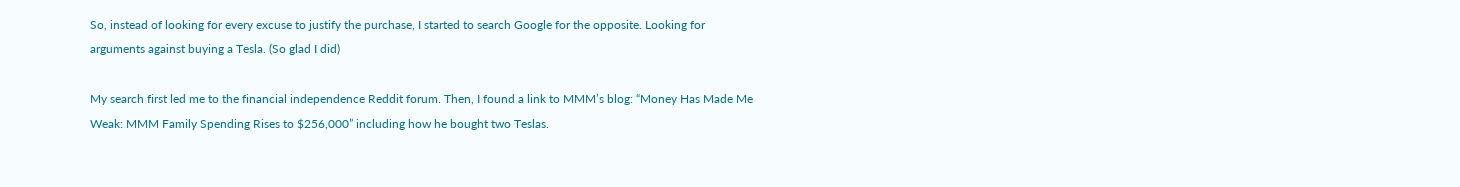So, instead of looking for every excuse to justify the purchase, I started to search Google for the opposite. Looking for arguments against buying a Tesla. (So glad I did)

My search first led me to the financial independence Reddit forum. Then, I found a link to MMM’s blog: “Money Has Made Me Weak: MMM Family Spending Rises to $256,000” including how he bought two Teslas.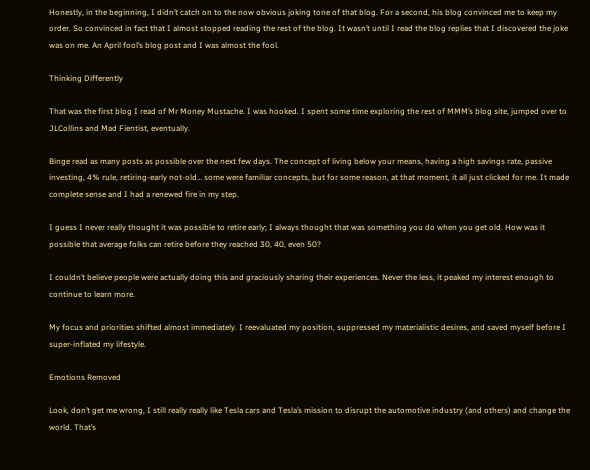Honestly, in the beginning, I didn’t catch on to the now obvious joking tone of that blog. For a second, his blog convinced me to keep my order. So convinced in fact that I almost stopped reading the rest of the blog. It wasn’t until I read the blog replies that I discovered the joke was on me. An April fool’s blog post and I was almost the fool.

Thinking Differently

That was the first blog I read of Mr Money Mustache. I was hooked. I spent some time exploring the rest of MMM’s blog site, jumped over to JLCollins and Mad Fientist, eventually.

Binge read as many posts as possible over the next few days. The concept of living below your means, having a high savings rate, passive investing, 4% rule, retiring-early not-old… some were familiar concepts, but for some reason, at that moment, it all just clicked for me. It made complete sense and I had a renewed fire in my step.

I guess I never really thought it was possible to retire early; I always thought that was something you do when you get old. How was it possible that average folks can retire before they reached 30, 40, even 50?

I couldn’t believe people were actually doing this and graciously sharing their experiences. Never the less, it peaked my interest enough to continue to learn more.

My focus and priorities shifted almost immediately. I reevaluated my position, suppressed my materialistic desires, and saved myself before I super-inflated my lifestyle.

Emotions Removed

Look, don’t get me wrong, I still really really like Tesla cars and Tesla’s mission to disrupt the automotive industry (and others) and change the world. That’s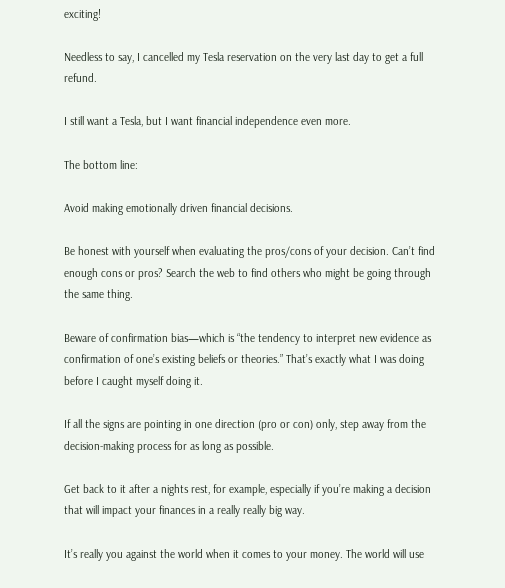exciting!

Needless to say, I cancelled my Tesla reservation on the very last day to get a full refund.

I still want a Tesla, but I want financial independence even more.

The bottom line:

Avoid making emotionally driven financial decisions.

Be honest with yourself when evaluating the pros/cons of your decision. Can’t find enough cons or pros? Search the web to find others who might be going through the same thing.

Beware of confirmation bias—which is “the tendency to interpret new evidence as confirmation of one’s existing beliefs or theories.” That’s exactly what I was doing before I caught myself doing it.

If all the signs are pointing in one direction (pro or con) only, step away from the decision-making process for as long as possible.

Get back to it after a nights rest, for example, especially if you’re making a decision that will impact your finances in a really really big way.

It’s really you against the world when it comes to your money. The world will use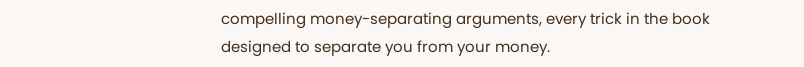compelling money-separating arguments, every trick in the book designed to separate you from your money.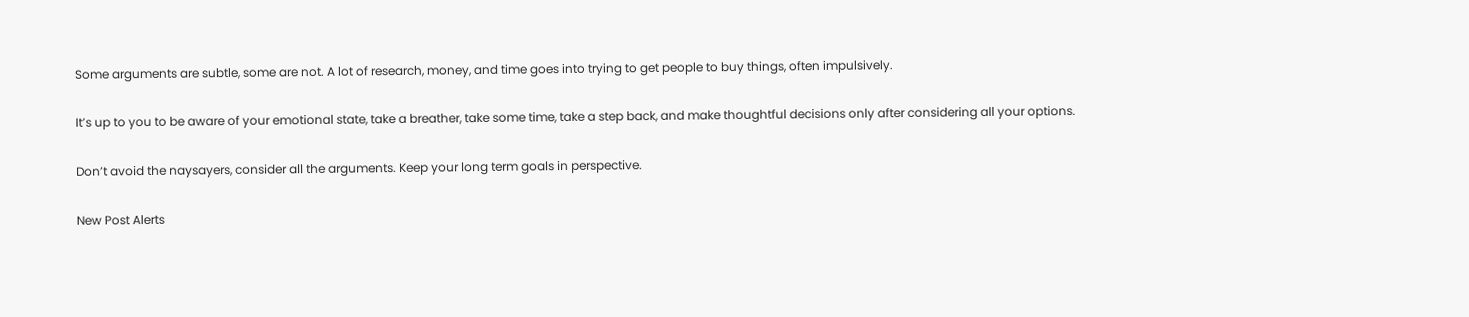Some arguments are subtle, some are not. A lot of research, money, and time goes into trying to get people to buy things, often impulsively.

It’s up to you to be aware of your emotional state, take a breather, take some time, take a step back, and make thoughtful decisions only after considering all your options.

Don’t avoid the naysayers, consider all the arguments. Keep your long term goals in perspective.

New Post Alerts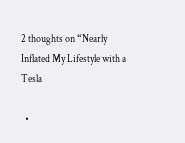2 thoughts on “Nearly Inflated My Lifestyle with a Tesla

  •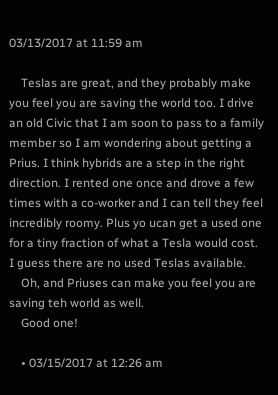03/13/2017 at 11:59 am

    Teslas are great, and they probably make you feel you are saving the world too. I drive an old Civic that I am soon to pass to a family member so I am wondering about getting a Prius. I think hybrids are a step in the right direction. I rented one once and drove a few times with a co-worker and I can tell they feel incredibly roomy. Plus yo ucan get a used one for a tiny fraction of what a Tesla would cost. I guess there are no used Teslas available.
    Oh, and Priuses can make you feel you are saving teh world as well.
    Good one!

    • 03/15/2017 at 12:26 am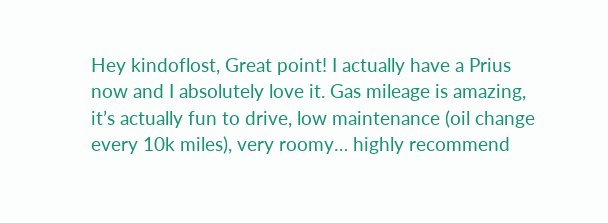Hey kindoflost, Great point! I actually have a Prius now and I absolutely love it. Gas mileage is amazing, it’s actually fun to drive, low maintenance (oil change every 10k miles), very roomy… highly recommend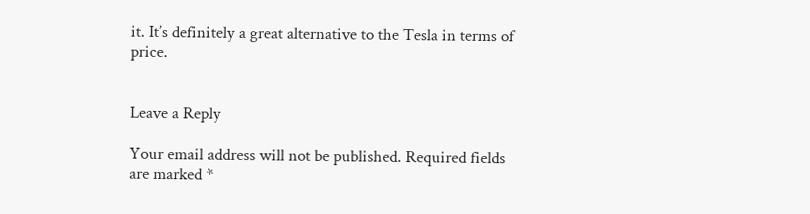it. It’s definitely a great alternative to the Tesla in terms of price.


Leave a Reply

Your email address will not be published. Required fields are marked *